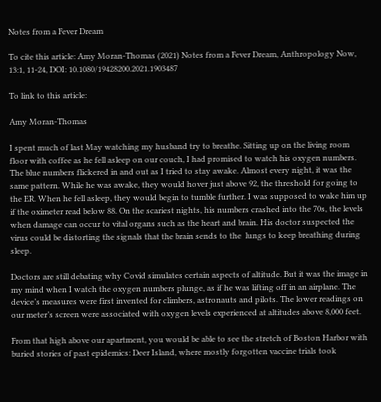Notes from a Fever Dream

To cite this article: Amy Moran-Thomas (2021) Notes from a Fever Dream, Anthropology Now, 13:1, 11-24, DOI: 10.1080/19428200.2021.1903487

To link to this article:

Amy Moran-Thomas

I spent much of last May watching my husband try to breathe. Sitting up on the living room floor with coffee as he fell asleep on our couch, I had promised to watch his oxygen numbers. The blue numbers flickered in and out as I tried to stay awake. Almost every night, it was the same pattern. While he was awake, they would hover just above 92, the threshold for going to the ER. When he fell asleep, they would begin to tumble further. I was supposed to wake him up if the oximeter read below 88. On the scariest nights, his numbers crashed into the 70s, the levels when damage can occur to vital organs such as the heart and brain. His doctor suspected the virus could be distorting the signals that the brain sends to the  lungs to keep breathing during sleep.

Doctors are still debating why Covid simulates certain aspects of altitude. But it was the image in my mind when I watch the oxygen numbers plunge, as if he was lifting off in an airplane. The device’s measures were first invented for climbers, astronauts and pilots. The lower readings on our meter’s screen were associated with oxygen levels experienced at altitudes above 8,000 feet.

From that high above our apartment, you would be able to see the stretch of Boston Harbor with buried stories of past epidemics: Deer Island, where mostly forgotten vaccine trials took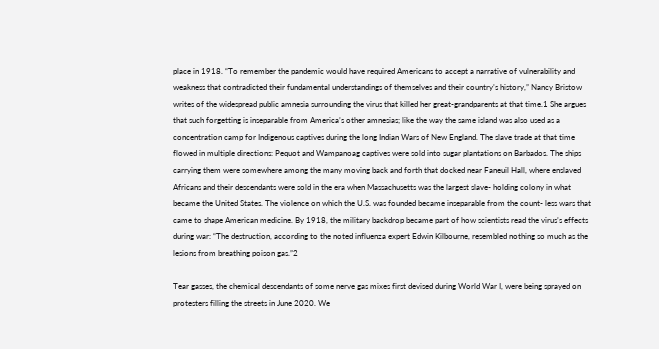place in 1918. “To remember the pandemic would have required Americans to accept a narrative of vulnerability and weakness that contradicted their fundamental understandings of themselves and their country’s history,” Nancy Bristow writes of the widespread public amnesia surrounding the virus that killed her great-grandparents at that time.1 She argues that such forgetting is inseparable from America’s other amnesias; like the way the same island was also used as a concentration camp for Indigenous captives during the long Indian Wars of New England. The slave trade at that time flowed in multiple directions: Pequot and Wampanoag captives were sold into sugar plantations on Barbados. The ships carrying them were somewhere among the many moving back and forth that docked near Faneuil Hall, where enslaved Africans and their descendants were sold in the era when Massachusetts was the largest slave- holding colony in what became the United States. The violence on which the U.S. was founded became inseparable from the count- less wars that came to shape American medicine. By 1918, the military backdrop became part of how scientists read the virus’s effects during war: “The destruction, according to the noted influenza expert Edwin Kilbourne, resembled nothing so much as the lesions from breathing poison gas.”2

Tear gasses, the chemical descendants of some nerve gas mixes first devised during World War I, were being sprayed on protesters filling the streets in June 2020. We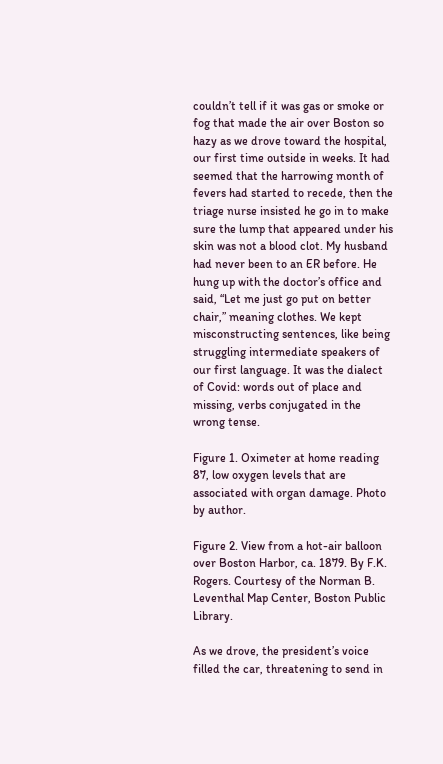couldn’t tell if it was gas or smoke or fog that made the air over Boston so hazy as we drove toward the hospital, our first time outside in weeks. It had seemed that the harrowing month of fevers had started to recede, then the triage nurse insisted he go in to make sure the lump that appeared under his skin was not a blood clot. My husband had never been to an ER before. He hung up with the doctor’s office and said, “Let me just go put on better chair,” meaning clothes. We kept misconstructing sentences, like being struggling intermediate speakers of our first language. It was the dialect of Covid: words out of place and missing, verbs conjugated in the wrong tense.

Figure 1. Oximeter at home reading 87, low oxygen levels that are associated with organ damage. Photo by author.

Figure 2. View from a hot-air balloon over Boston Harbor, ca. 1879. By F.K. Rogers. Courtesy of the Norman B. Leventhal Map Center, Boston Public Library.

As we drove, the president’s voice filled the car, threatening to send in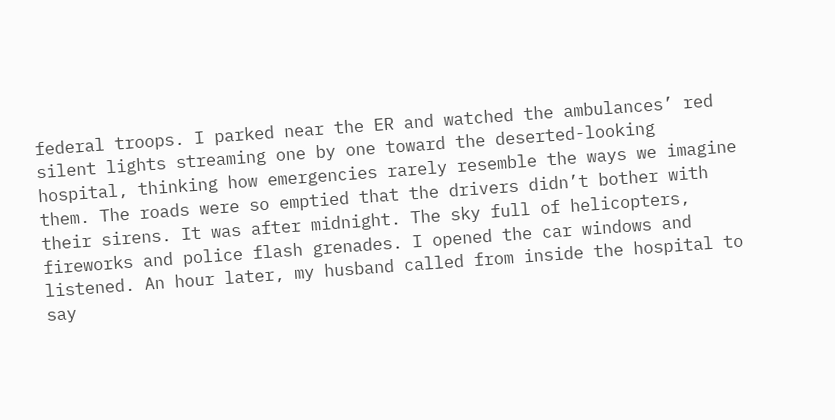federal troops. I parked near the ER and watched the ambulances’ red silent lights streaming one by one toward the deserted-looking hospital, thinking how emergencies rarely resemble the ways we imagine them. The roads were so emptied that the drivers didn’t bother with their sirens. It was after midnight. The sky full of helicopters, fireworks and police flash grenades. I opened the car windows and listened. An hour later, my husband called from inside the hospital to say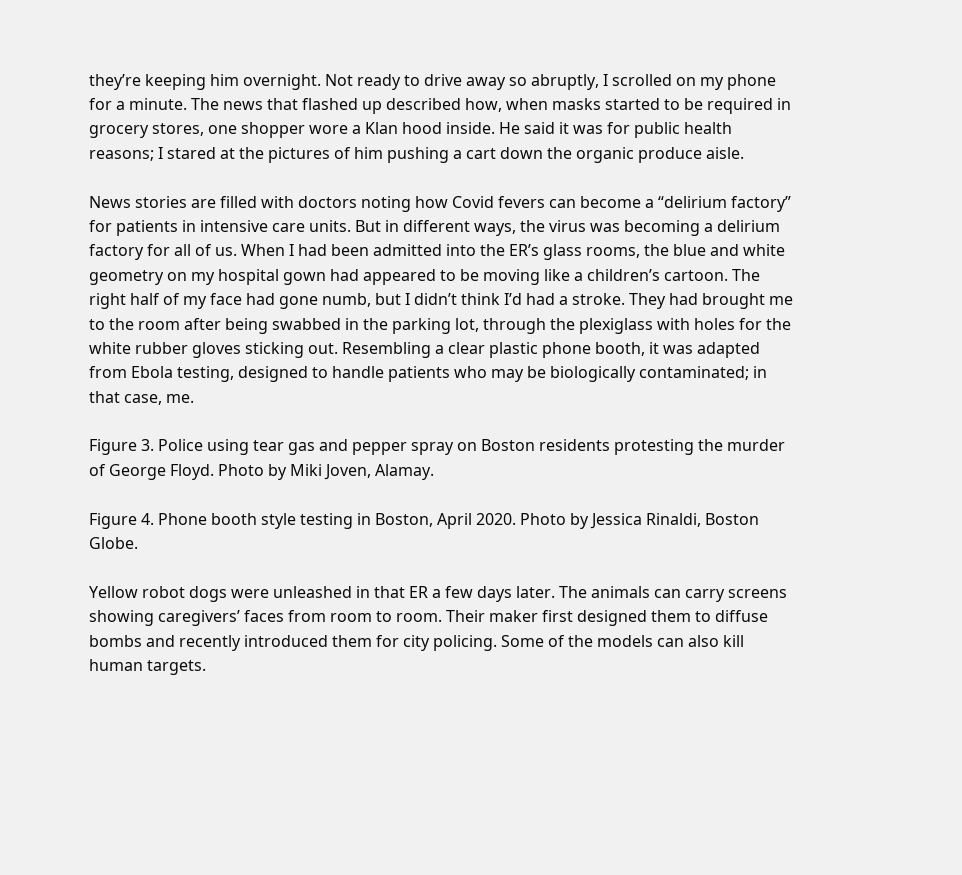they’re keeping him overnight. Not ready to drive away so abruptly, I scrolled on my phone for a minute. The news that flashed up described how, when masks started to be required in grocery stores, one shopper wore a Klan hood inside. He said it was for public health reasons; I stared at the pictures of him pushing a cart down the organic produce aisle.

News stories are filled with doctors noting how Covid fevers can become a “delirium factory” for patients in intensive care units. But in different ways, the virus was becoming a delirium factory for all of us. When I had been admitted into the ER’s glass rooms, the blue and white geometry on my hospital gown had appeared to be moving like a children’s cartoon. The right half of my face had gone numb, but I didn’t think I’d had a stroke. They had brought me to the room after being swabbed in the parking lot, through the plexiglass with holes for the white rubber gloves sticking out. Resembling a clear plastic phone booth, it was adapted from Ebola testing, designed to handle patients who may be biologically contaminated; in that case, me.

Figure 3. Police using tear gas and pepper spray on Boston residents protesting the murder of George Floyd. Photo by Miki Joven, Alamay.

Figure 4. Phone booth style testing in Boston, April 2020. Photo by Jessica Rinaldi, Boston Globe.

Yellow robot dogs were unleashed in that ER a few days later. The animals can carry screens showing caregivers’ faces from room to room. Their maker first designed them to diffuse bombs and recently introduced them for city policing. Some of the models can also kill human targets.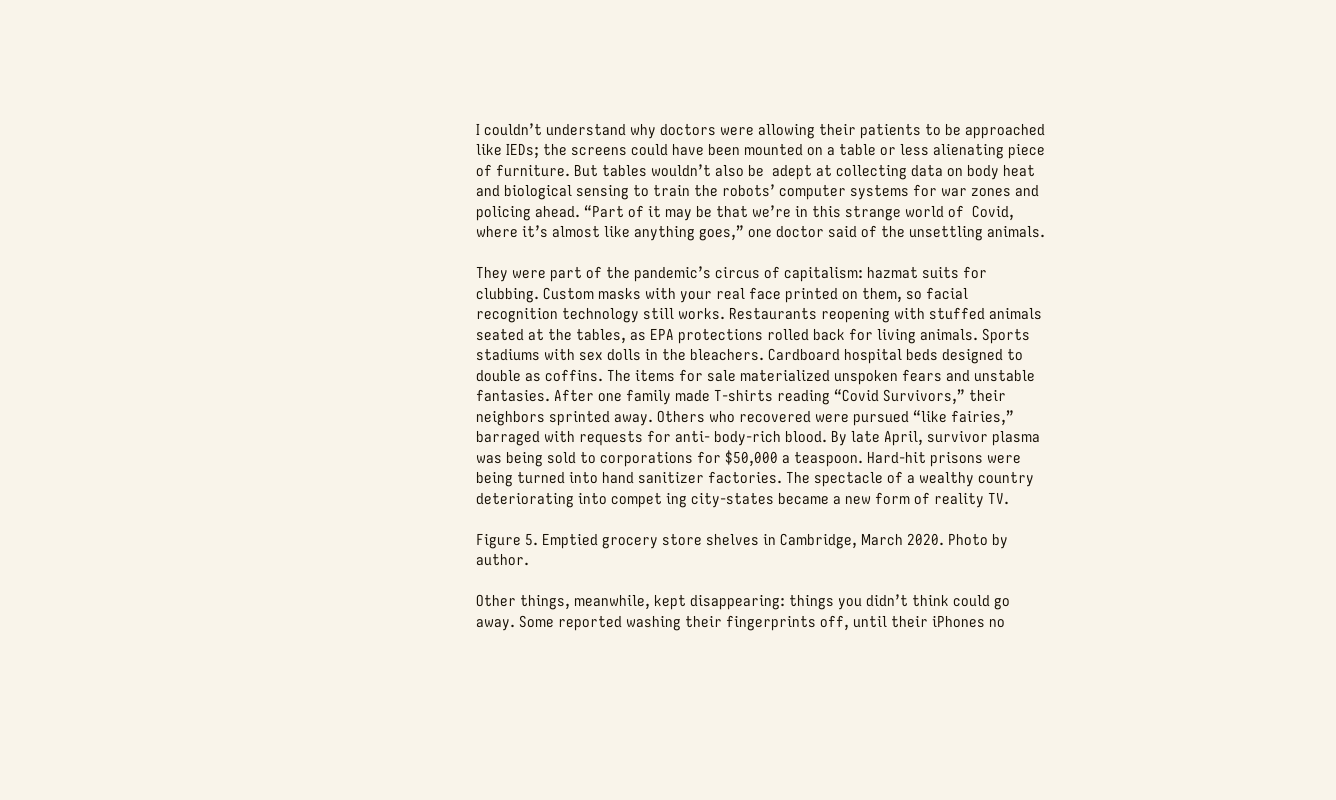I couldn’t understand why doctors were allowing their patients to be approached like IEDs; the screens could have been mounted on a table or less alienating piece of furniture. But tables wouldn’t also be  adept at collecting data on body heat and biological sensing to train the robots’ computer systems for war zones and policing ahead. “Part of it may be that we’re in this strange world of  Covid, where it’s almost like anything goes,” one doctor said of the unsettling animals.

They were part of the pandemic’s circus of capitalism: hazmat suits for clubbing. Custom masks with your real face printed on them, so facial recognition technology still works. Restaurants reopening with stuffed animals seated at the tables, as EPA protections rolled back for living animals. Sports stadiums with sex dolls in the bleachers. Cardboard hospital beds designed to double as coffins. The items for sale materialized unspoken fears and unstable fantasies. After one family made T-shirts reading “Covid Survivors,” their neighbors sprinted away. Others who recovered were pursued “like fairies,” barraged with requests for anti- body-rich blood. By late April, survivor plasma was being sold to corporations for $50,000 a teaspoon. Hard-hit prisons were being turned into hand sanitizer factories. The spectacle of a wealthy country deteriorating into compet ing city-states became a new form of reality TV.

Figure 5. Emptied grocery store shelves in Cambridge, March 2020. Photo by author.

Other things, meanwhile, kept disappearing: things you didn’t think could go away. Some reported washing their fingerprints off, until their iPhones no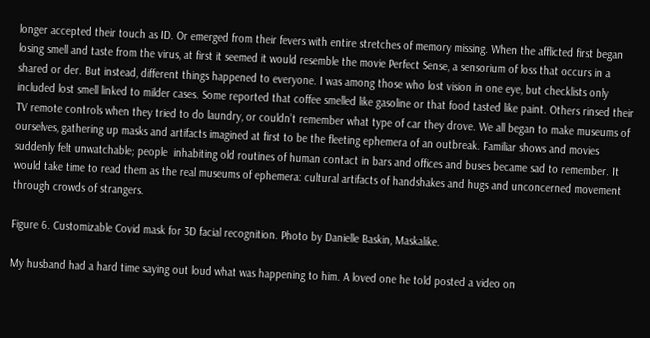longer accepted their touch as ID. Or emerged from their fevers with entire stretches of memory missing. When the afflicted first began losing smell and taste from the virus, at first it seemed it would resemble the movie Perfect Sense, a sensorium of loss that occurs in a shared or der. But instead, different things happened to everyone. I was among those who lost vision in one eye, but checklists only included lost smell linked to milder cases. Some reported that coffee smelled like gasoline or that food tasted like paint. Others rinsed their TV remote controls when they tried to do laundry, or couldn’t remember what type of car they drove. We all began to make museums of ourselves, gathering up masks and artifacts imagined at first to be the fleeting ephemera of an outbreak. Familiar shows and movies suddenly felt unwatchable; people  inhabiting old routines of human contact in bars and offices and buses became sad to remember. It would take time to read them as the real museums of ephemera: cultural artifacts of handshakes and hugs and unconcerned movement through crowds of strangers.

Figure 6. Customizable Covid mask for 3D facial recognition. Photo by Danielle Baskin, Maskalike.

My husband had a hard time saying out loud what was happening to him. A loved one he told posted a video on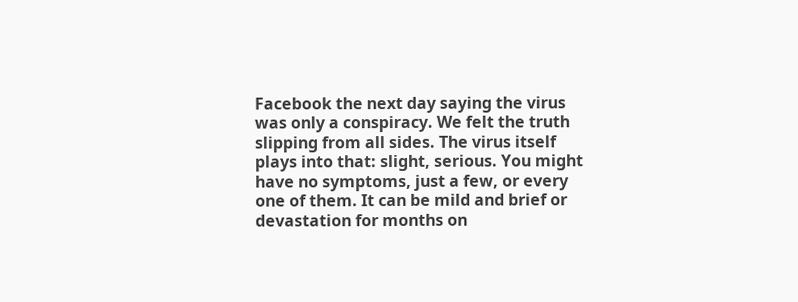Facebook the next day saying the virus was only a conspiracy. We felt the truth slipping from all sides. The virus itself plays into that: slight, serious. You might have no symptoms, just a few, or every one of them. It can be mild and brief or devastation for months on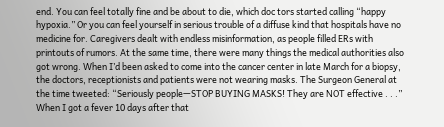end. You can feel totally fine and be about to die, which doc tors started calling “happy hypoxia.” Or you can feel yourself in serious trouble of a diffuse kind that hospitals have no medicine for. Caregivers dealt with endless misinformation, as people filled ERs with printouts of rumors. At the same time, there were many things the medical authorities also got wrong. When I’d been asked to come into the cancer center in late March for a biopsy, the doctors, receptionists and patients were not wearing masks. The Surgeon General at the time tweeted: “Seriously people—STOP BUYING MASKS! They are NOT effective . . .” When I got a fever 10 days after that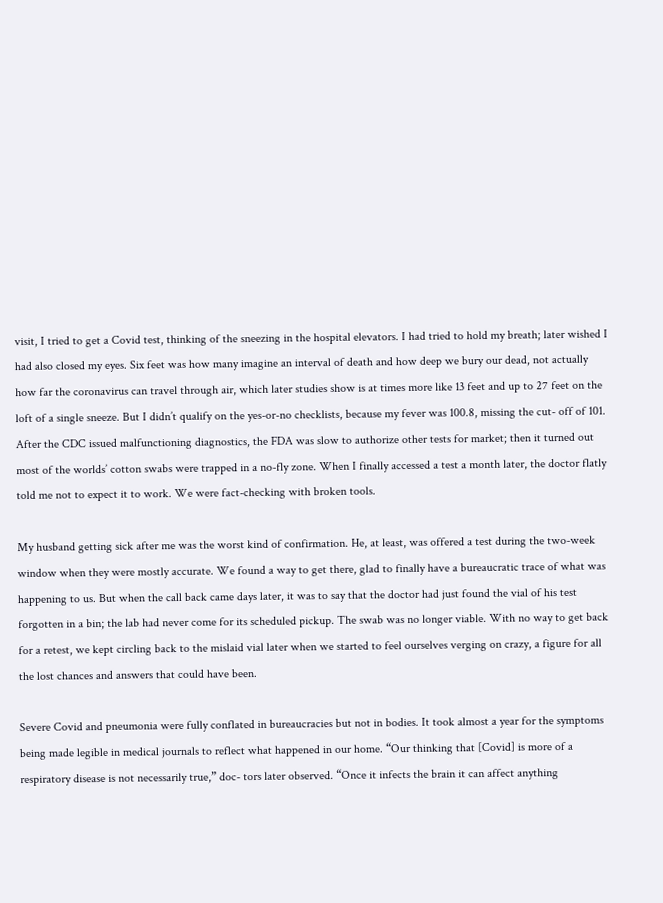visit, I tried to get a Covid test, thinking of the sneezing in the hospital elevators. I had tried to hold my breath; later wished I had also closed my eyes. Six feet was how many imagine an interval of death and how deep we bury our dead, not actually how far the coronavirus can travel through air, which later studies show is at times more like 13 feet and up to 27 feet on the loft of a single sneeze. But I didn’t qualify on the yes-or-no checklists, because my fever was 100.8, missing the cut- off of 101. After the CDC issued malfunctioning diagnostics, the FDA was slow to authorize other tests for market; then it turned out most of the worlds’ cotton swabs were trapped in a no-fly zone. When I finally accessed a test a month later, the doctor flatly told me not to expect it to work. We were fact-checking with broken tools.

My husband getting sick after me was the worst kind of confirmation. He, at least, was offered a test during the two-week window when they were mostly accurate. We found a way to get there, glad to finally have a bureaucratic trace of what was happening to us. But when the call back came days later, it was to say that the doctor had just found the vial of his test forgotten in a bin; the lab had never come for its scheduled pickup. The swab was no longer viable. With no way to get back for a retest, we kept circling back to the mislaid vial later when we started to feel ourselves verging on crazy, a figure for all the lost chances and answers that could have been.

Severe Covid and pneumonia were fully conflated in bureaucracies but not in bodies. It took almost a year for the symptoms being made legible in medical journals to reflect what happened in our home. “Our thinking that [Covid] is more of a respiratory disease is not necessarily true,” doc- tors later observed. “Once it infects the brain it can affect anything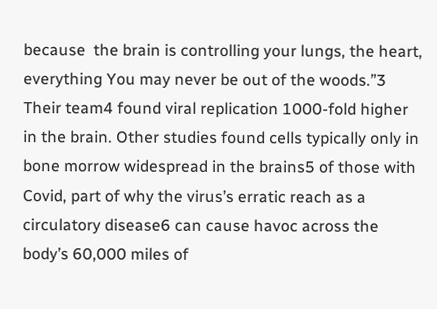because  the brain is controlling your lungs, the heart, everything You may never be out of the woods.”3 Their team4 found viral replication 1000-fold higher in the brain. Other studies found cells typically only in bone morrow widespread in the brains5 of those with Covid, part of why the virus’s erratic reach as a circulatory disease6 can cause havoc across the body’s 60,000 miles of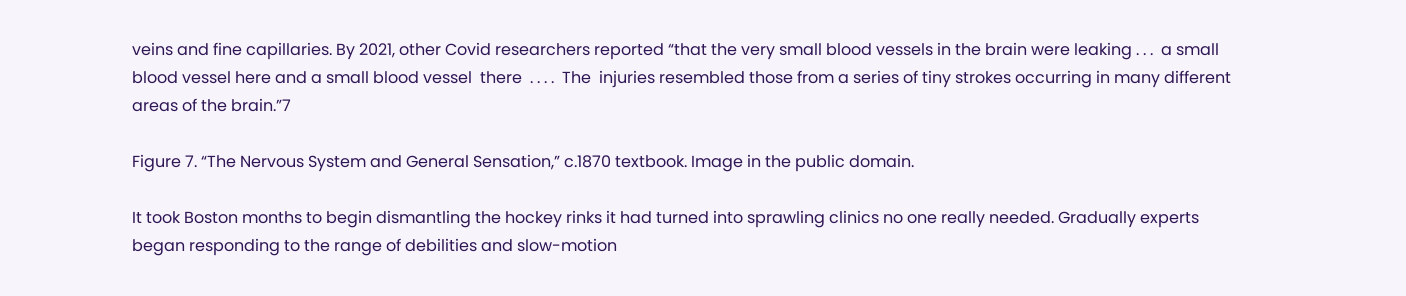veins and fine capillaries. By 2021, other Covid researchers reported “that the very small blood vessels in the brain were leaking . . .  a small blood vessel here and a small blood vessel  there  . . . .  The  injuries resembled those from a series of tiny strokes occurring in many different areas of the brain.”7

Figure 7. “The Nervous System and General Sensation,” c.1870 textbook. Image in the public domain.

It took Boston months to begin dismantling the hockey rinks it had turned into sprawling clinics no one really needed. Gradually experts began responding to the range of debilities and slow-motion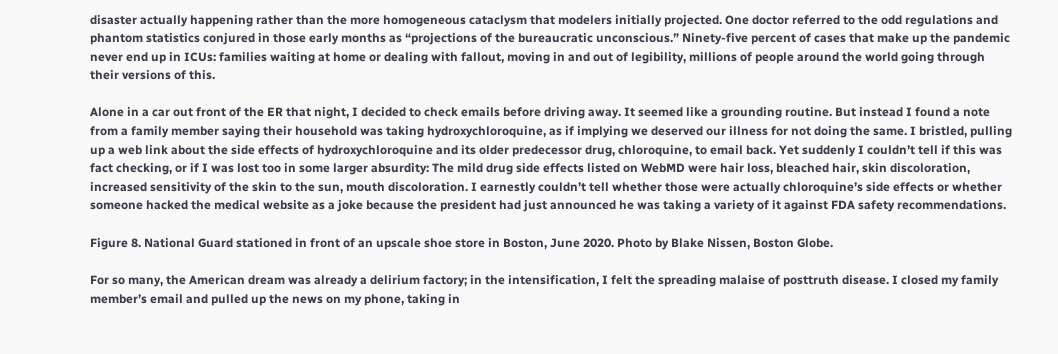disaster actually happening rather than the more homogeneous cataclysm that modelers initially projected. One doctor referred to the odd regulations and phantom statistics conjured in those early months as “projections of the bureaucratic unconscious.” Ninety-five percent of cases that make up the pandemic never end up in ICUs: families waiting at home or dealing with fallout, moving in and out of legibility, millions of people around the world going through their versions of this.

Alone in a car out front of the ER that night, I decided to check emails before driving away. It seemed like a grounding routine. But instead I found a note from a family member saying their household was taking hydroxychloroquine, as if implying we deserved our illness for not doing the same. I bristled, pulling up a web link about the side effects of hydroxychloroquine and its older predecessor drug, chloroquine, to email back. Yet suddenly I couldn’t tell if this was fact checking, or if I was lost too in some larger absurdity: The mild drug side effects listed on WebMD were hair loss, bleached hair, skin discoloration, increased sensitivity of the skin to the sun, mouth discoloration. I earnestly couldn’t tell whether those were actually chloroquine’s side effects or whether someone hacked the medical website as a joke because the president had just announced he was taking a variety of it against FDA safety recommendations.

Figure 8. National Guard stationed in front of an upscale shoe store in Boston, June 2020. Photo by Blake Nissen, Boston Globe.

For so many, the American dream was already a delirium factory; in the intensification, I felt the spreading malaise of posttruth disease. I closed my family member’s email and pulled up the news on my phone, taking in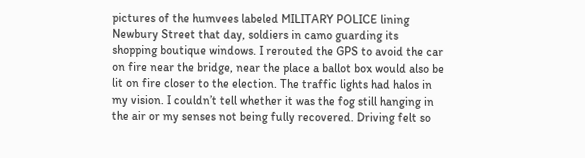pictures of the humvees labeled MILITARY POLICE lining Newbury Street that day, soldiers in camo guarding its shopping boutique windows. I rerouted the GPS to avoid the car on fire near the bridge, near the place a ballot box would also be lit on fire closer to the election. The traffic lights had halos in my vision. I couldn’t tell whether it was the fog still hanging in the air or my senses not being fully recovered. Driving felt so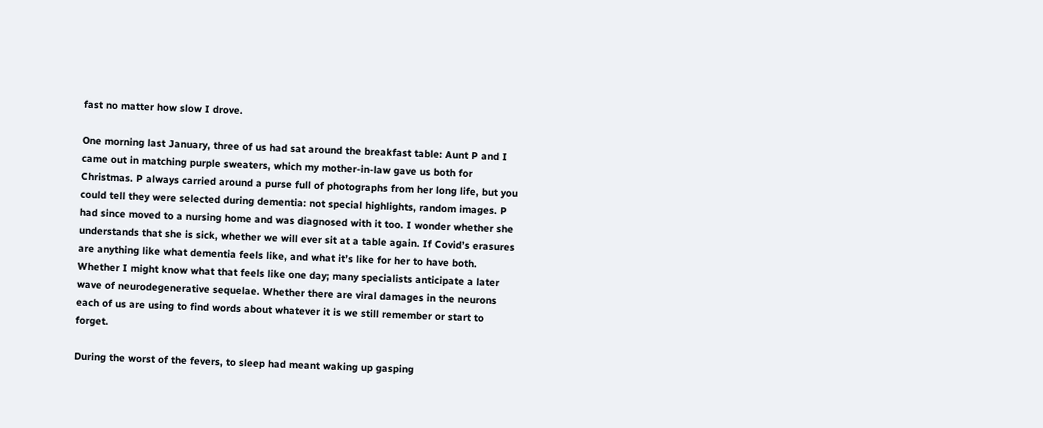fast no matter how slow I drove.

One morning last January, three of us had sat around the breakfast table: Aunt P and I came out in matching purple sweaters, which my mother-in-law gave us both for Christmas. P always carried around a purse full of photographs from her long life, but you could tell they were selected during dementia: not special highlights, random images. P had since moved to a nursing home and was diagnosed with it too. I wonder whether she understands that she is sick, whether we will ever sit at a table again. If Covid’s erasures are anything like what dementia feels like, and what it’s like for her to have both. Whether I might know what that feels like one day; many specialists anticipate a later wave of neurodegenerative sequelae. Whether there are viral damages in the neurons each of us are using to find words about whatever it is we still remember or start to forget.

During the worst of the fevers, to sleep had meant waking up gasping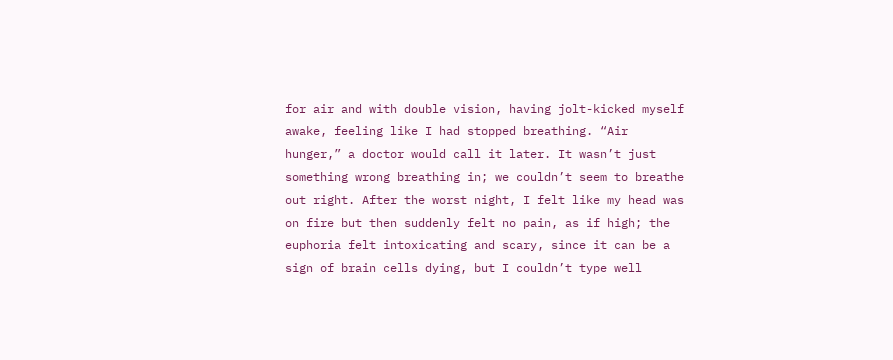for air and with double vision, having jolt-kicked myself awake, feeling like I had stopped breathing. “Air hunger,” a doctor would call it later. It wasn’t just something wrong breathing in; we couldn’t seem to breathe out right. After the worst night, I felt like my head was on fire but then suddenly felt no pain, as if high; the euphoria felt intoxicating and scary, since it can be a sign of brain cells dying, but I couldn’t type well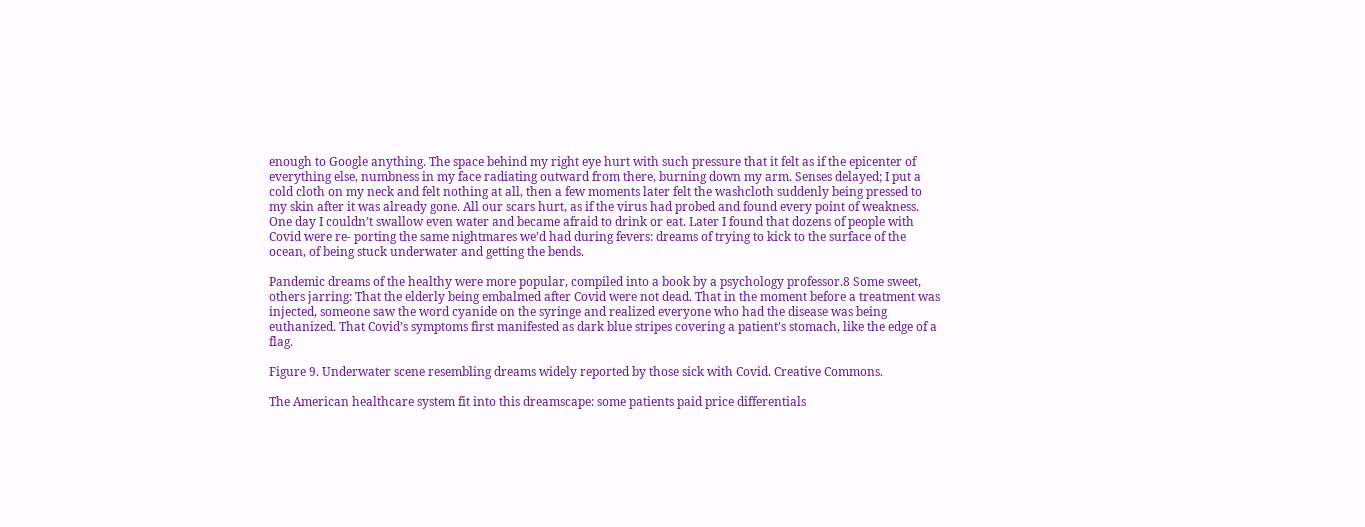enough to Google anything. The space behind my right eye hurt with such pressure that it felt as if the epicenter of everything else, numbness in my face radiating outward from there, burning down my arm. Senses delayed; I put a cold cloth on my neck and felt nothing at all, then a few moments later felt the washcloth suddenly being pressed to my skin after it was already gone. All our scars hurt, as if the virus had probed and found every point of weakness. One day I couldn’t swallow even water and became afraid to drink or eat. Later I found that dozens of people with Covid were re- porting the same nightmares we’d had during fevers: dreams of trying to kick to the surface of the ocean, of being stuck underwater and getting the bends.

Pandemic dreams of the healthy were more popular, compiled into a book by a psychology professor.8 Some sweet, others jarring: That the elderly being embalmed after Covid were not dead. That in the moment before a treatment was injected, someone saw the word cyanide on the syringe and realized everyone who had the disease was being euthanized. That Covid’s symptoms first manifested as dark blue stripes covering a patient’s stomach, like the edge of a flag.

Figure 9. Underwater scene resembling dreams widely reported by those sick with Covid. Creative Commons.

The American healthcare system fit into this dreamscape: some patients paid price differentials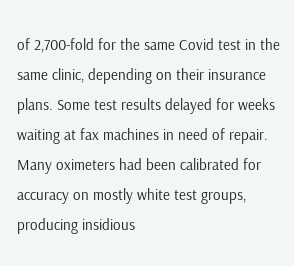of 2,700-fold for the same Covid test in the same clinic, depending on their insurance plans. Some test results delayed for weeks waiting at fax machines in need of repair. Many oximeters had been calibrated for accuracy on mostly white test groups, producing insidious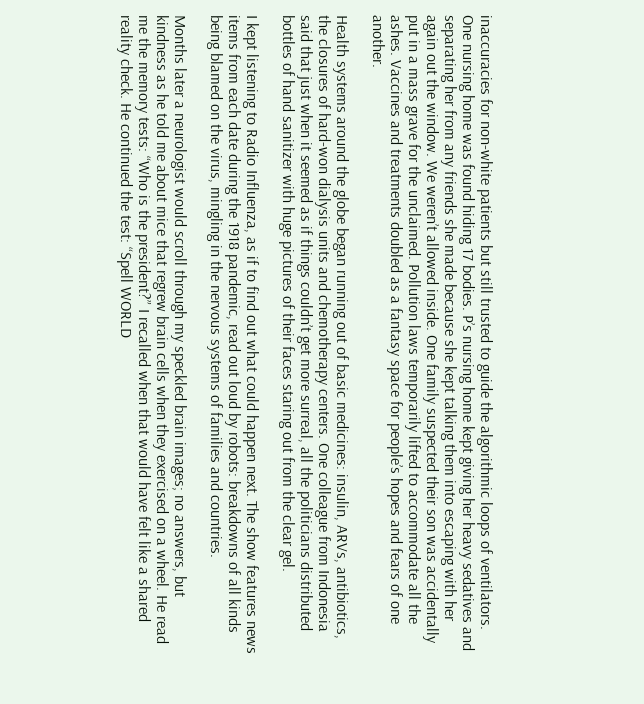inaccuracies for non-white patients but still trusted to guide the algorithmic loops of ventilators. One nursing home was found hiding 17 bodies. P’s nursing home kept giving her heavy sedatives and separating her from any friends she made because she kept talking them into escaping with her again out the window. We weren’t allowed inside. One family suspected their son was accidentally put in a mass grave for the unclaimed. Pollution laws temporarily lifted to accommodate all the ashes. Vaccines and treatments doubled as a fantasy space for people’s hopes and fears of one another.

Health systems around the globe began running out of basic medicines: insulin, ARVs, antibiotics, the closures of hard-won dialysis units and chemotherapy centers. One colleague from Indonesia said that just when it seemed as if things couldn’t get more surreal, all the politicians distributed bottles of hand sanitizer with huge pictures of their faces staring out from the clear gel.

I kept listening to Radio Influenza, as if to find out what could happen next. The show features news items from each date during the 1918 pandemic, read out loud by robots: breakdowns of all kinds being blamed on the virus, mingling in the nervous systems of families and countries.

Months later a neurologist would scroll through my speckled brain images; no answers, but kindness as he told me about mice that regrew brain cells when they exercised on a wheel. He read me the memory tests: “Who is the president?” I recalled when that would have felt like a shared reality check. He continued the test: “Spell WORLD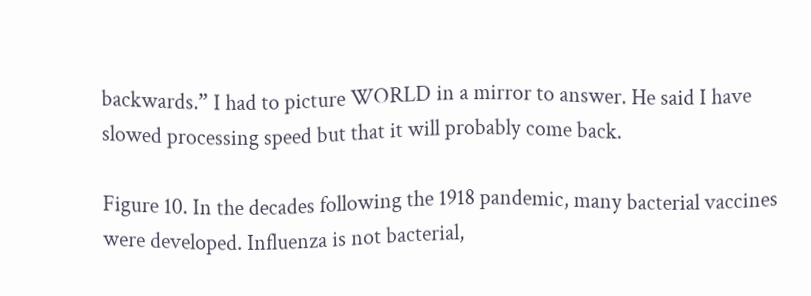backwards.” I had to picture WORLD in a mirror to answer. He said I have slowed processing speed but that it will probably come back.

Figure 10. In the decades following the 1918 pandemic, many bacterial vaccines were developed. Influenza is not bacterial,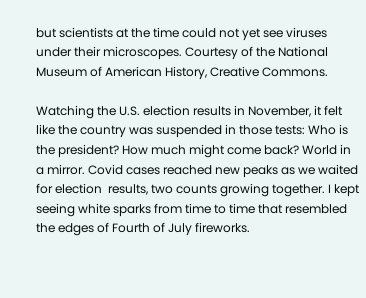but scientists at the time could not yet see viruses under their microscopes. Courtesy of the National Museum of American History, Creative Commons.

Watching the U.S. election results in November, it felt like the country was suspended in those tests: Who is the president? How much might come back? World in a mirror. Covid cases reached new peaks as we waited for election  results, two counts growing together. I kept seeing white sparks from time to time that resembled the edges of Fourth of July fireworks.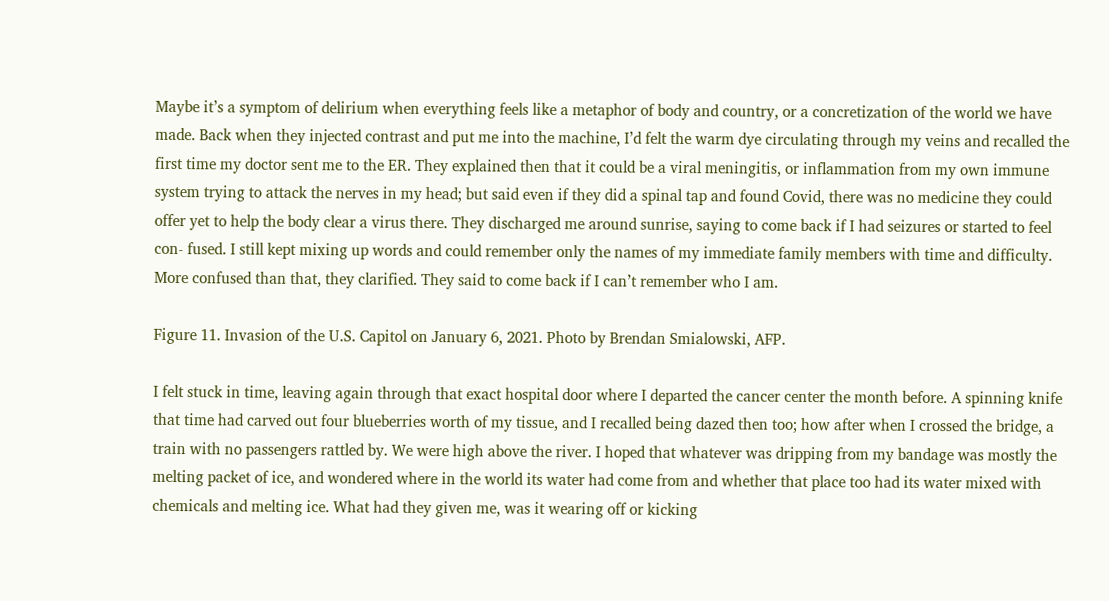Maybe it’s a symptom of delirium when everything feels like a metaphor of body and country, or a concretization of the world we have made. Back when they injected contrast and put me into the machine, I’d felt the warm dye circulating through my veins and recalled the first time my doctor sent me to the ER. They explained then that it could be a viral meningitis, or inflammation from my own immune system trying to attack the nerves in my head; but said even if they did a spinal tap and found Covid, there was no medicine they could offer yet to help the body clear a virus there. They discharged me around sunrise, saying to come back if I had seizures or started to feel con- fused. I still kept mixing up words and could remember only the names of my immediate family members with time and difficulty. More confused than that, they clarified. They said to come back if I can’t remember who I am.

Figure 11. Invasion of the U.S. Capitol on January 6, 2021. Photo by Brendan Smialowski, AFP.

I felt stuck in time, leaving again through that exact hospital door where I departed the cancer center the month before. A spinning knife that time had carved out four blueberries worth of my tissue, and I recalled being dazed then too; how after when I crossed the bridge, a train with no passengers rattled by. We were high above the river. I hoped that whatever was dripping from my bandage was mostly the melting packet of ice, and wondered where in the world its water had come from and whether that place too had its water mixed with chemicals and melting ice. What had they given me, was it wearing off or kicking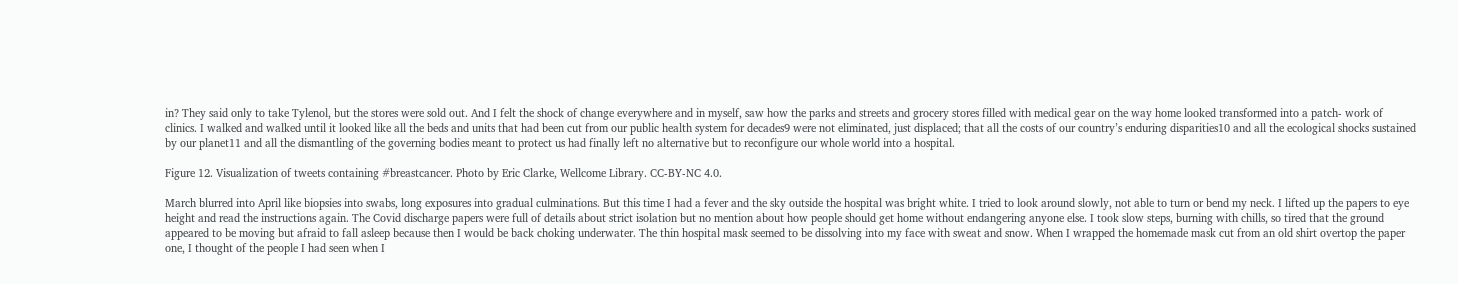in? They said only to take Tylenol, but the stores were sold out. And I felt the shock of change everywhere and in myself, saw how the parks and streets and grocery stores filled with medical gear on the way home looked transformed into a patch- work of clinics. I walked and walked until it looked like all the beds and units that had been cut from our public health system for decades9 were not eliminated, just displaced; that all the costs of our country’s enduring disparities10 and all the ecological shocks sustained by our planet11 and all the dismantling of the governing bodies meant to protect us had finally left no alternative but to reconfigure our whole world into a hospital.

Figure 12. Visualization of tweets containing #breastcancer. Photo by Eric Clarke, Wellcome Library. CC-BY-NC 4.0.

March blurred into April like biopsies into swabs, long exposures into gradual culminations. But this time I had a fever and the sky outside the hospital was bright white. I tried to look around slowly, not able to turn or bend my neck. I lifted up the papers to eye height and read the instructions again. The Covid discharge papers were full of details about strict isolation but no mention about how people should get home without endangering anyone else. I took slow steps, burning with chills, so tired that the ground appeared to be moving but afraid to fall asleep because then I would be back choking underwater. The thin hospital mask seemed to be dissolving into my face with sweat and snow. When I wrapped the homemade mask cut from an old shirt overtop the paper one, I thought of the people I had seen when I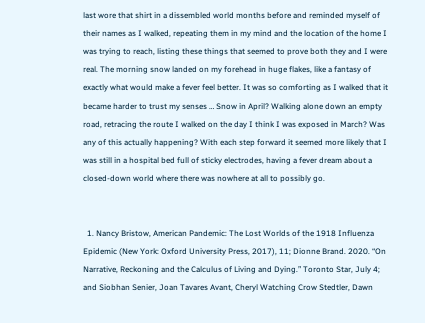last wore that shirt in a dissembled world months before and reminded myself of their names as I walked, repeating them in my mind and the location of the home I was trying to reach, listing these things that seemed to prove both they and I were real. The morning snow landed on my forehead in huge flakes, like a fantasy of exactly what would make a fever feel better. It was so comforting as I walked that it became harder to trust my senses … Snow in April? Walking alone down an empty road, retracing the route I walked on the day I think I was exposed in March? Was any of this actually happening? With each step forward it seemed more likely that I was still in a hospital bed full of sticky electrodes, having a fever dream about a closed-down world where there was nowhere at all to possibly go.


  1. Nancy Bristow, American Pandemic: The Lost Worlds of the 1918 Influenza Epidemic (New York: Oxford University Press, 2017), 11; Dionne Brand. 2020. “On Narrative, Reckoning and the Calculus of Living and Dying.” Toronto Star, July 4; and Siobhan Senier, Joan Tavares Avant, Cheryl Watching Crow Stedtler, Dawn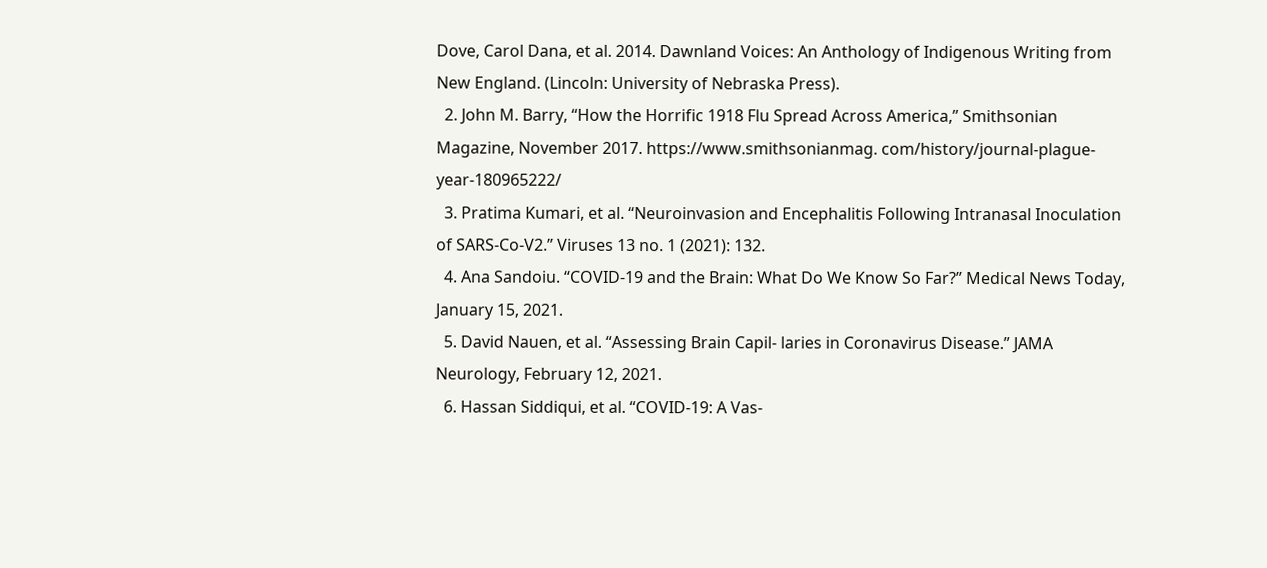Dove, Carol Dana, et al. 2014. Dawnland Voices: An Anthology of Indigenous Writing from New England. (Lincoln: University of Nebraska Press).
  2. John M. Barry, “How the Horrific 1918 Flu Spread Across America,” Smithsonian Magazine, November 2017. https://www.smithsonianmag. com/history/journal-plague-year-180965222/
  3. Pratima Kumari, et al. “Neuroinvasion and Encephalitis Following Intranasal Inoculation of SARS-Co-V2.” Viruses 13 no. 1 (2021): 132.
  4. Ana Sandoiu. “COVID-19 and the Brain: What Do We Know So Far?” Medical News Today, January 15, 2021.
  5. David Nauen, et al. “Assessing Brain Capil- laries in Coronavirus Disease.” JAMA Neurology, February 12, 2021.
  6. Hassan Siddiqui, et al. “COVID-19: A Vas-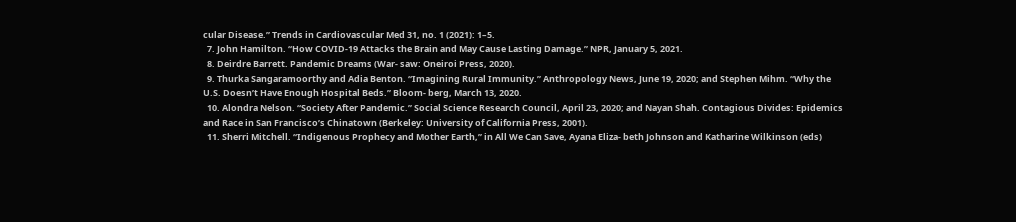cular Disease.” Trends in Cardiovascular Med 31, no. 1 (2021): 1–5.
  7. John Hamilton. “How COVID-19 Attacks the Brain and May Cause Lasting Damage.” NPR, January 5, 2021.
  8. Deirdre Barrett. Pandemic Dreams (War- saw: Oneiroi Press, 2020).
  9. Thurka Sangaramoorthy and Adia Benton. “Imagining Rural Immunity.” Anthropology News, June 19, 2020; and Stephen Mihm. “Why the U.S. Doesn’t Have Enough Hospital Beds.” Bloom- berg, March 13, 2020.
  10. Alondra Nelson. “Society After Pandemic.” Social Science Research Council, April 23, 2020; and Nayan Shah. Contagious Divides: Epidemics and Race in San Francisco’s Chinatown (Berkeley: University of California Press, 2001).
  11. Sherri Mitchell. “Indigenous Prophecy and Mother Earth,” in All We Can Save, Ayana Eliza- beth Johnson and Katharine Wilkinson (eds)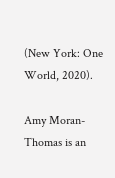(New York: One World, 2020).

Amy Moran-Thomas is an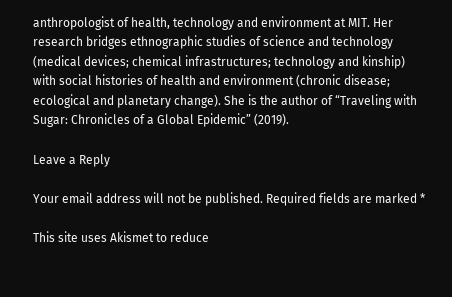anthropologist of health, technology and environment at MIT. Her research bridges ethnographic studies of science and technology (medical devices; chemical infrastructures; technology and kinship) with social histories of health and environment (chronic disease; ecological and planetary change). She is the author of “Traveling with Sugar: Chronicles of a Global Epidemic” (2019).

Leave a Reply

Your email address will not be published. Required fields are marked *

This site uses Akismet to reduce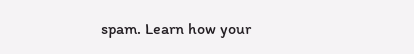spam. Learn how your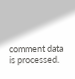comment data is processed.